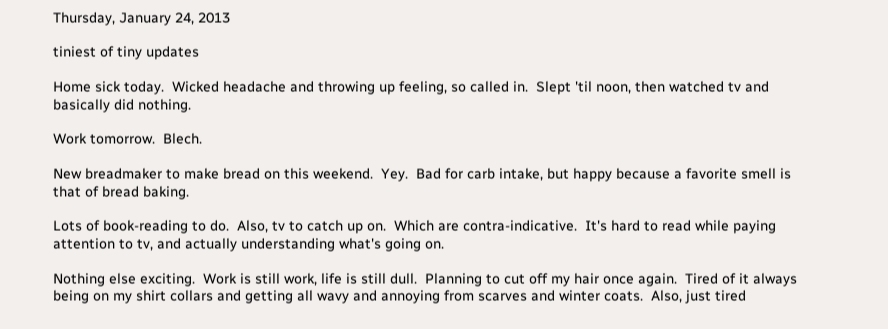Thursday, January 24, 2013

tiniest of tiny updates

Home sick today.  Wicked headache and throwing up feeling, so called in.  Slept 'til noon, then watched tv and basically did nothing.

Work tomorrow.  Blech.

New breadmaker to make bread on this weekend.  Yey.  Bad for carb intake, but happy because a favorite smell is that of bread baking.

Lots of book-reading to do.  Also, tv to catch up on.  Which are contra-indicative.  It's hard to read while paying attention to tv, and actually understanding what's going on.

Nothing else exciting.  Work is still work, life is still dull.  Planning to cut off my hair once again.  Tired of it always being on my shirt collars and getting all wavy and annoying from scarves and winter coats.  Also, just tired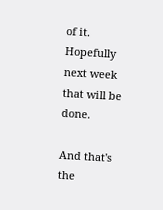of it.  Hopefully next week that will be done.

And that's the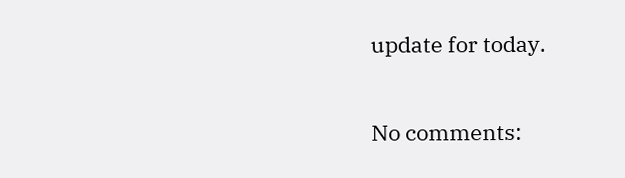update for today.

No comments: